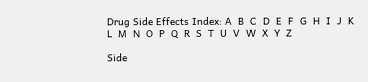Drug Side Effects Index: A  B  C  D  E  F  G  H  I  J  K  L  M  N  O  P  Q  R  S  T  U  V  W  X  Y  Z

Side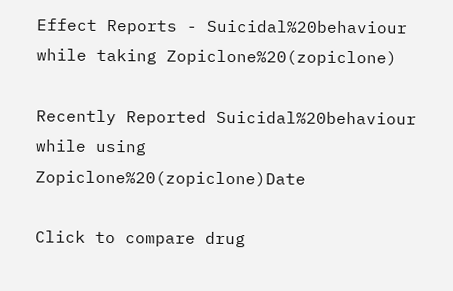Effect Reports - Suicidal%20behaviour while taking Zopiclone%20(zopiclone)

Recently Reported Suicidal%20behaviour while using Zopiclone%20(zopiclone)Date

Click to compare drug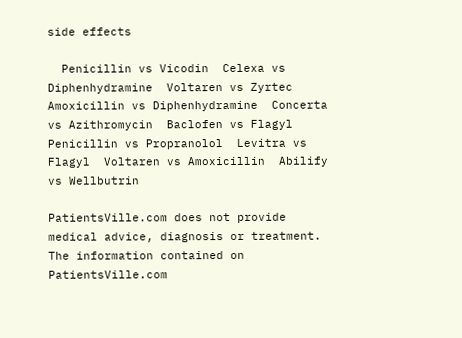side effects

  Penicillin vs Vicodin  Celexa vs Diphenhydramine  Voltaren vs Zyrtec  Amoxicillin vs Diphenhydramine  Concerta vs Azithromycin  Baclofen vs Flagyl  Penicillin vs Propranolol  Levitra vs Flagyl  Voltaren vs Amoxicillin  Abilify vs Wellbutrin

PatientsVille.com does not provide medical advice, diagnosis or treatment. The information contained on PatientsVille.com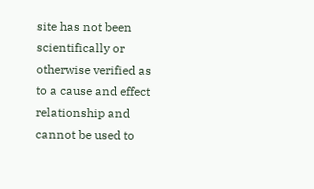site has not been scientifically or otherwise verified as to a cause and effect relationship and cannot be used to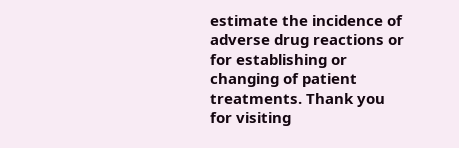estimate the incidence of adverse drug reactions or for establishing or changing of patient treatments. Thank you for visiting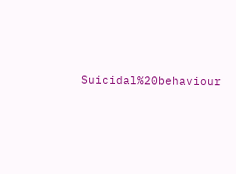Suicidal%20behaviour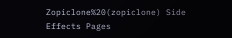Zopiclone%20(zopiclone) Side Effects Pages